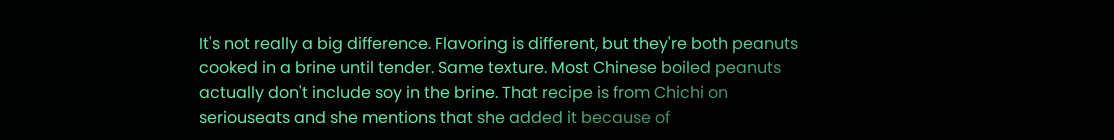It's not really a big difference. Flavoring is different, but they're both peanuts cooked in a brine until tender. Same texture. Most Chinese boiled peanuts actually don't include soy in the brine. That recipe is from Chichi on seriouseats and she mentions that she added it because of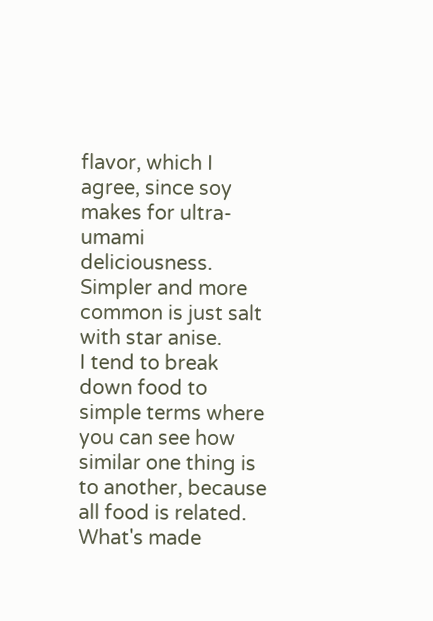flavor, which I agree, since soy makes for ultra-umami deliciousness. Simpler and more common is just salt with star anise.
I tend to break down food to simple terms where you can see how similar one thing is to another, because all food is related. What's made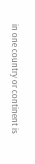in one country or continent is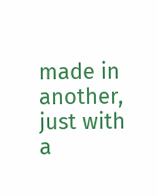made in another, just with a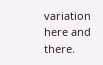variation here and there.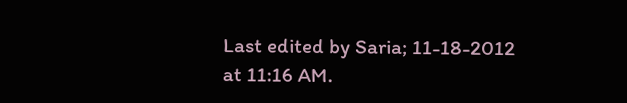Last edited by Saria; 11-18-2012 at 11:16 AM.